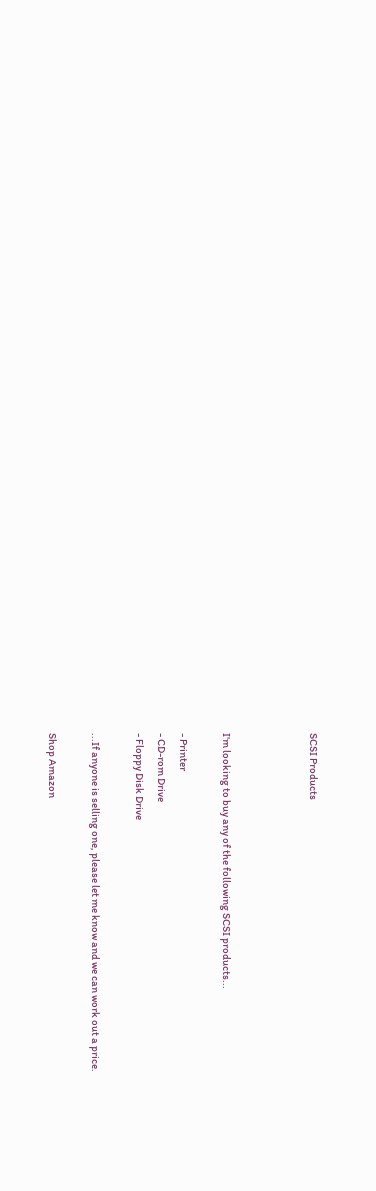SCSI Products



I'm looking to buy any of the following SCSI products...

- Printer
- CD-rom Drive
- Floppy Disk Drive

...If anyone is selling one, please let me know and we can work out a price.

Shop Amazon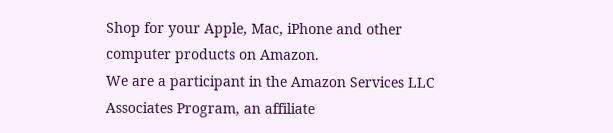Shop for your Apple, Mac, iPhone and other computer products on Amazon.
We are a participant in the Amazon Services LLC Associates Program, an affiliate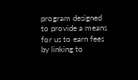program designed to provide a means for us to earn fees by linking to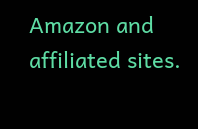Amazon and affiliated sites.